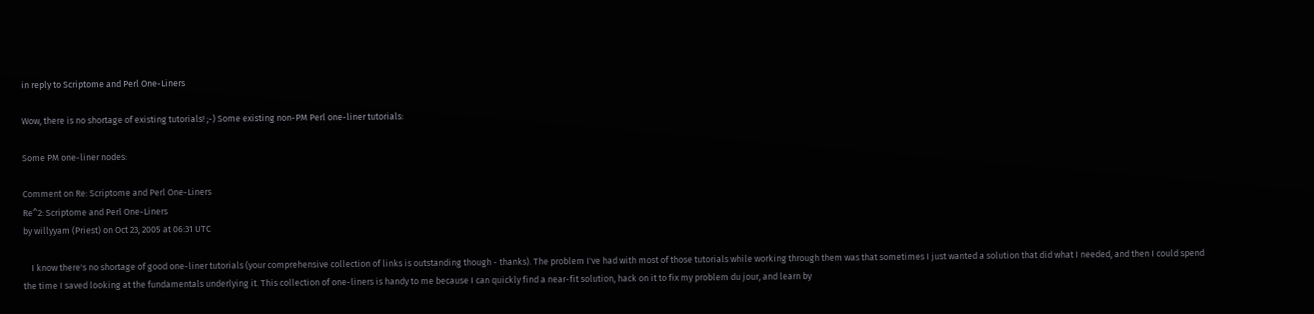in reply to Scriptome and Perl One-Liners

Wow, there is no shortage of existing tutorials! ;-) Some existing non-PM Perl one-liner tutorials:

Some PM one-liner nodes:

Comment on Re: Scriptome and Perl One-Liners
Re^2: Scriptome and Perl One-Liners
by willyyam (Priest) on Oct 23, 2005 at 06:31 UTC

    I know there's no shortage of good one-liner tutorials (your comprehensive collection of links is outstanding though - thanks). The problem I've had with most of those tutorials while working through them was that sometimes I just wanted a solution that did what I needed, and then I could spend the time I saved looking at the fundamentals underlying it. This collection of one-liners is handy to me because I can quickly find a near-fit solution, hack on it to fix my problem du jour, and learn by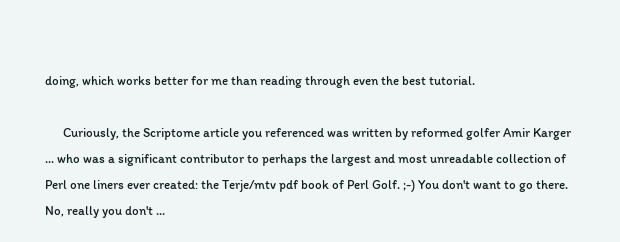doing, which works better for me than reading through even the best tutorial.

      Curiously, the Scriptome article you referenced was written by reformed golfer Amir Karger ... who was a significant contributor to perhaps the largest and most unreadable collection of Perl one liners ever created: the Terje/mtv pdf book of Perl Golf. ;-) You don't want to go there. No, really you don't ...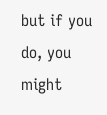but if you do, you might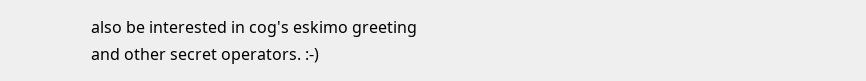also be interested in cog's eskimo greeting and other secret operators. :-)